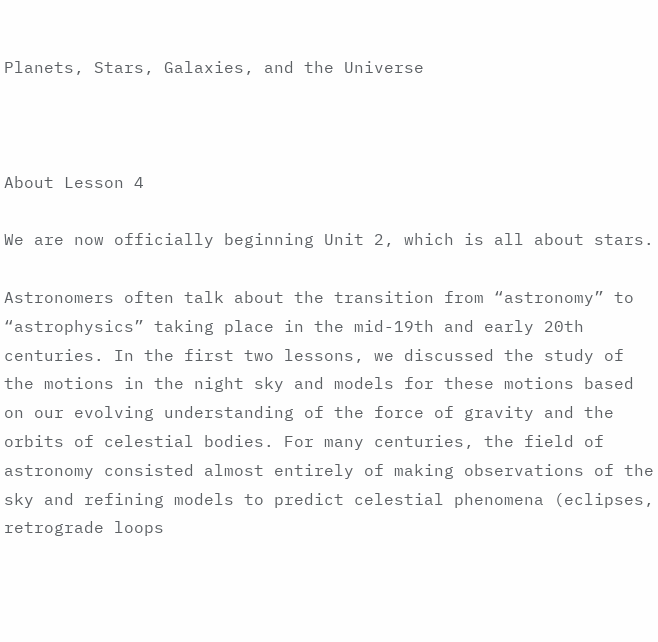Planets, Stars, Galaxies, and the Universe



About Lesson 4

We are now officially beginning Unit 2, which is all about stars.

Astronomers often talk about the transition from “astronomy” to “astrophysics” taking place in the mid-19th and early 20th centuries. In the first two lessons, we discussed the study of the motions in the night sky and models for these motions based on our evolving understanding of the force of gravity and the orbits of celestial bodies. For many centuries, the field of astronomy consisted almost entirely of making observations of the sky and refining models to predict celestial phenomena (eclipses, retrograde loops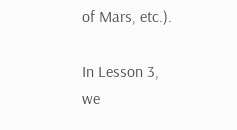of Mars, etc.).

In Lesson 3, we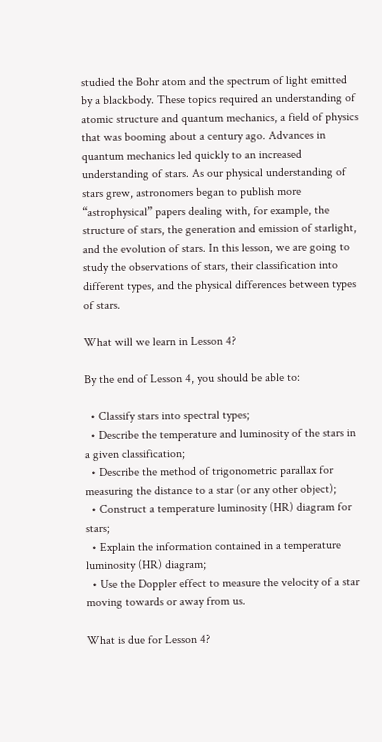studied the Bohr atom and the spectrum of light emitted by a blackbody. These topics required an understanding of atomic structure and quantum mechanics, a field of physics that was booming about a century ago. Advances in quantum mechanics led quickly to an increased understanding of stars. As our physical understanding of stars grew, astronomers began to publish more “astrophysical” papers dealing with, for example, the structure of stars, the generation and emission of starlight, and the evolution of stars. In this lesson, we are going to study the observations of stars, their classification into different types, and the physical differences between types of stars.

What will we learn in Lesson 4?

By the end of Lesson 4, you should be able to:

  • Classify stars into spectral types;
  • Describe the temperature and luminosity of the stars in a given classification;
  • Describe the method of trigonometric parallax for measuring the distance to a star (or any other object);
  • Construct a temperature luminosity (HR) diagram for stars;
  • Explain the information contained in a temperature luminosity (HR) diagram;
  • Use the Doppler effect to measure the velocity of a star moving towards or away from us.

What is due for Lesson 4?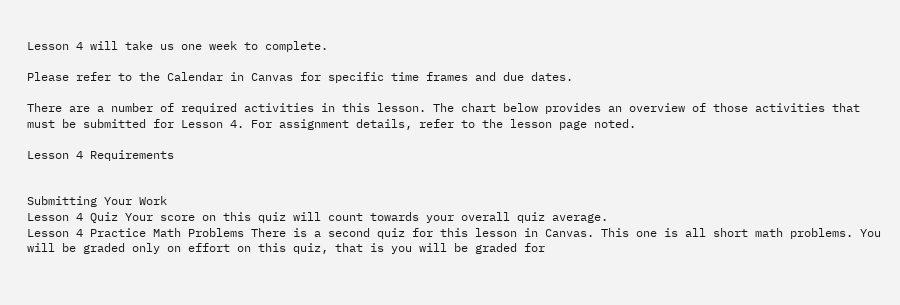Lesson 4 will take us one week to complete.

Please refer to the Calendar in Canvas for specific time frames and due dates.

There are a number of required activities in this lesson. The chart below provides an overview of those activities that must be submitted for Lesson 4. For assignment details, refer to the lesson page noted.

Lesson 4 Requirements


Submitting Your Work
Lesson 4 Quiz Your score on this quiz will count towards your overall quiz average.
Lesson 4 Practice Math Problems There is a second quiz for this lesson in Canvas. This one is all short math problems. You will be graded only on effort on this quiz, that is you will be graded for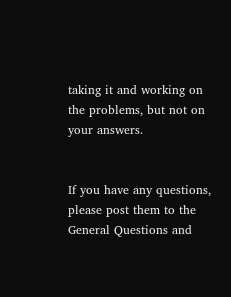taking it and working on the problems, but not on your answers.


If you have any questions, please post them to the General Questions and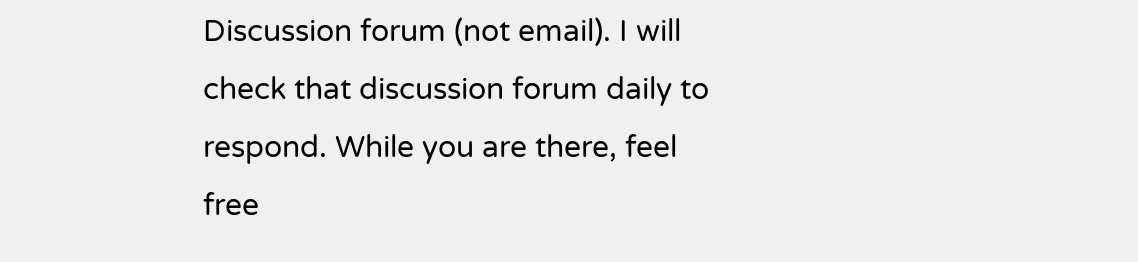Discussion forum (not email). I will check that discussion forum daily to respond. While you are there, feel free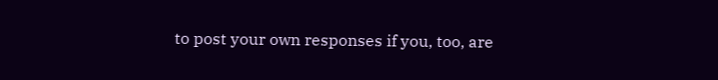to post your own responses if you, too, are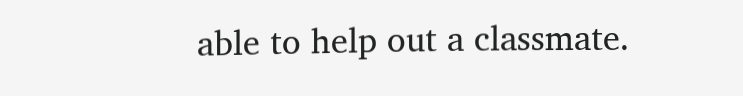able to help out a classmate.